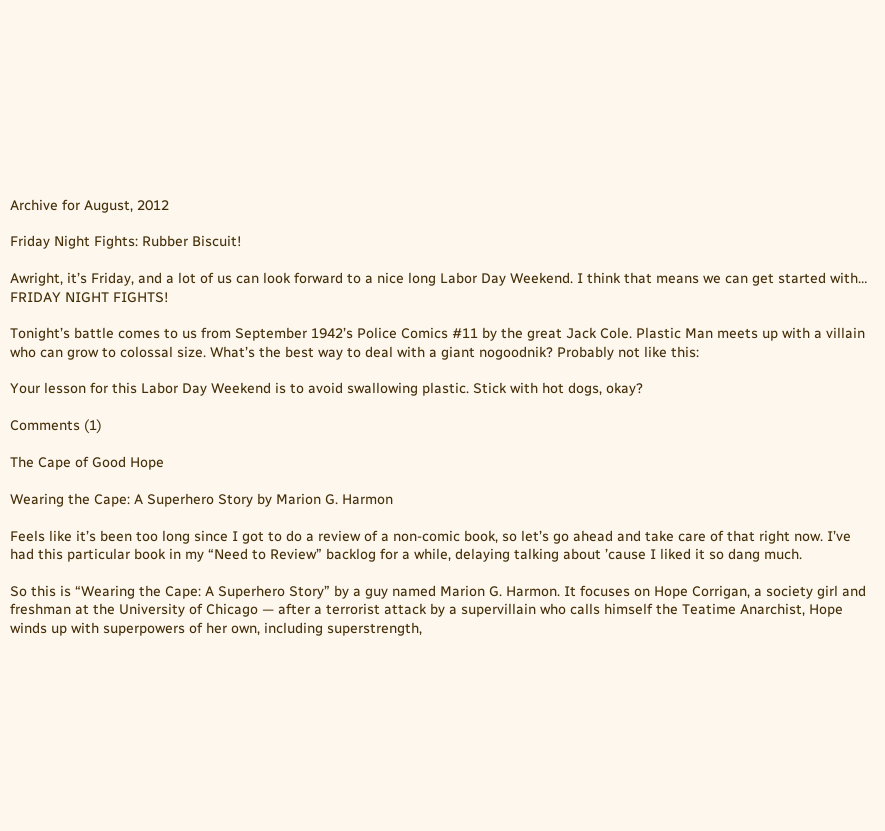Archive for August, 2012

Friday Night Fights: Rubber Biscuit!

Awright, it’s Friday, and a lot of us can look forward to a nice long Labor Day Weekend. I think that means we can get started with… FRIDAY NIGHT FIGHTS!

Tonight’s battle comes to us from September 1942’s Police Comics #11 by the great Jack Cole. Plastic Man meets up with a villain who can grow to colossal size. What’s the best way to deal with a giant nogoodnik? Probably not like this:

Your lesson for this Labor Day Weekend is to avoid swallowing plastic. Stick with hot dogs, okay?

Comments (1)

The Cape of Good Hope

Wearing the Cape: A Superhero Story by Marion G. Harmon

Feels like it’s been too long since I got to do a review of a non-comic book, so let’s go ahead and take care of that right now. I’ve had this particular book in my “Need to Review” backlog for a while, delaying talking about ’cause I liked it so dang much.

So this is “Wearing the Cape: A Superhero Story” by a guy named Marion G. Harmon. It focuses on Hope Corrigan, a society girl and freshman at the University of Chicago — after a terrorist attack by a supervillain who calls himself the Teatime Anarchist, Hope winds up with superpowers of her own, including superstrength,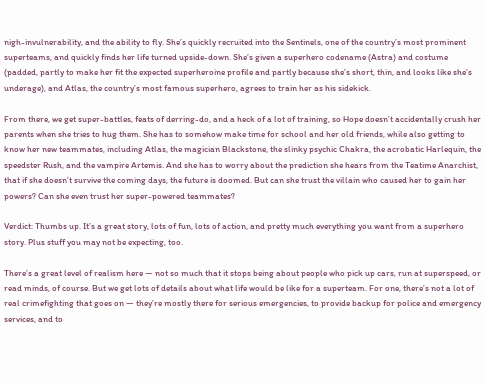nigh-invulnerability, and the ability to fly. She’s quickly recruited into the Sentinels, one of the country’s most prominent superteams, and quickly finds her life turned upside-down. She’s given a superhero codename (Astra) and costume (padded, partly to make her fit the expected superheroine profile and partly because she’s short, thin, and looks like she’s underage), and Atlas, the country’s most famous superhero, agrees to train her as his sidekick.

From there, we get super-battles, feats of derring-do, and a heck of a lot of training, so Hope doesn’t accidentally crush her parents when she tries to hug them. She has to somehow make time for school and her old friends, while also getting to know her new teammates, including Atlas, the magician Blackstone, the slinky psychic Chakra, the acrobatic Harlequin, the speedster Rush, and the vampire Artemis. And she has to worry about the prediction she hears from the Teatime Anarchist, that if she doesn’t survive the coming days, the future is doomed. But can she trust the villain who caused her to gain her powers? Can she even trust her super-powered teammates?

Verdict: Thumbs up. It’s a great story, lots of fun, lots of action, and pretty much everything you want from a superhero story. Plus stuff you may not be expecting, too.

There’s a great level of realism here — not so much that it stops being about people who pick up cars, run at superspeed, or read minds, of course. But we get lots of details about what life would be like for a superteam. For one, there’s not a lot of real crimefighting that goes on — they’re mostly there for serious emergencies, to provide backup for police and emergency services, and to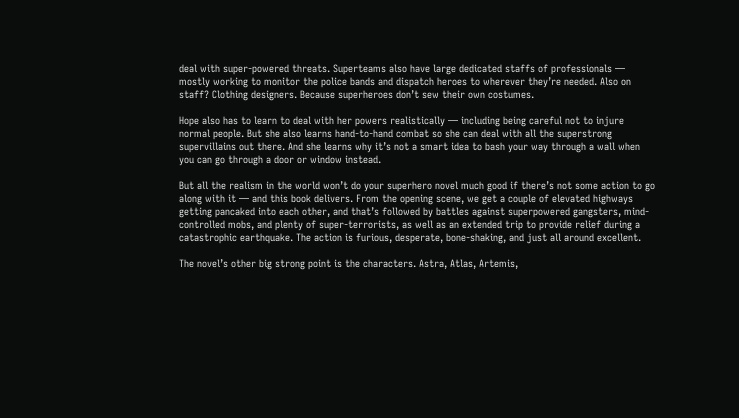deal with super-powered threats. Superteams also have large dedicated staffs of professionals — mostly working to monitor the police bands and dispatch heroes to wherever they’re needed. Also on staff? Clothing designers. Because superheroes don’t sew their own costumes.

Hope also has to learn to deal with her powers realistically — including being careful not to injure normal people. But she also learns hand-to-hand combat so she can deal with all the superstrong supervillains out there. And she learns why it’s not a smart idea to bash your way through a wall when you can go through a door or window instead.

But all the realism in the world won’t do your superhero novel much good if there’s not some action to go along with it — and this book delivers. From the opening scene, we get a couple of elevated highways getting pancaked into each other, and that’s followed by battles against superpowered gangsters, mind-controlled mobs, and plenty of super-terrorists, as well as an extended trip to provide relief during a catastrophic earthquake. The action is furious, desperate, bone-shaking, and just all around excellent.

The novel’s other big strong point is the characters. Astra, Atlas, Artemis,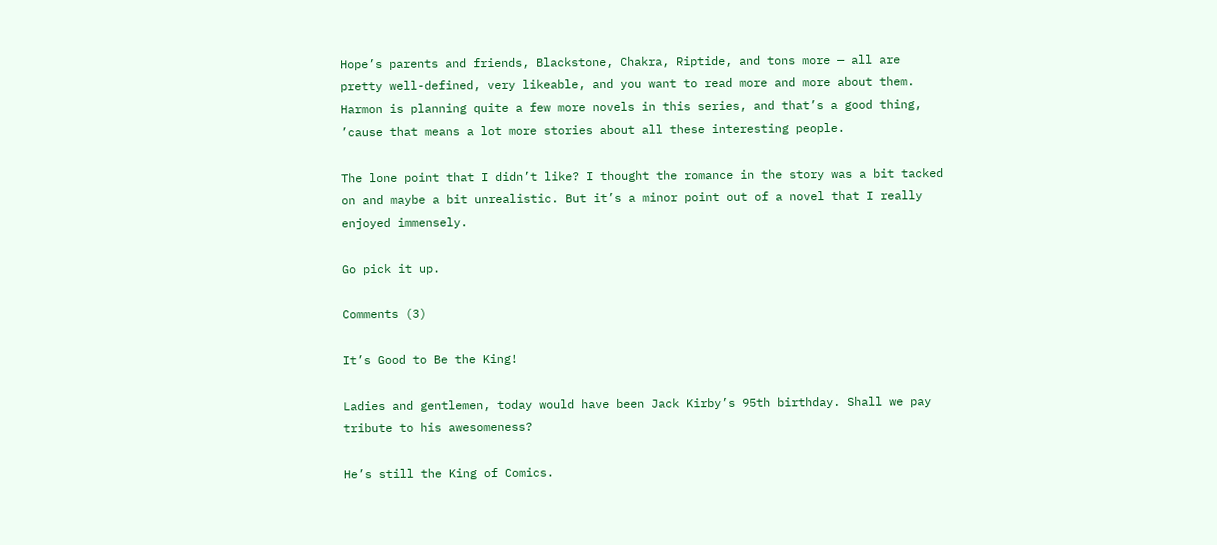Hope’s parents and friends, Blackstone, Chakra, Riptide, and tons more — all are pretty well-defined, very likeable, and you want to read more and more about them. Harmon is planning quite a few more novels in this series, and that’s a good thing, ’cause that means a lot more stories about all these interesting people.

The lone point that I didn’t like? I thought the romance in the story was a bit tacked on and maybe a bit unrealistic. But it’s a minor point out of a novel that I really enjoyed immensely.

Go pick it up.

Comments (3)

It’s Good to Be the King!

Ladies and gentlemen, today would have been Jack Kirby’s 95th birthday. Shall we pay tribute to his awesomeness?

He’s still the King of Comics.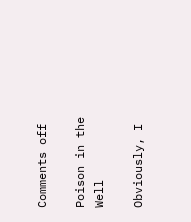Comments off

Poison in the Well

Obviously, I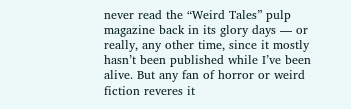never read the “Weird Tales” pulp magazine back in its glory days — or really, any other time, since it mostly hasn’t been published while I’ve been alive. But any fan of horror or weird fiction reveres it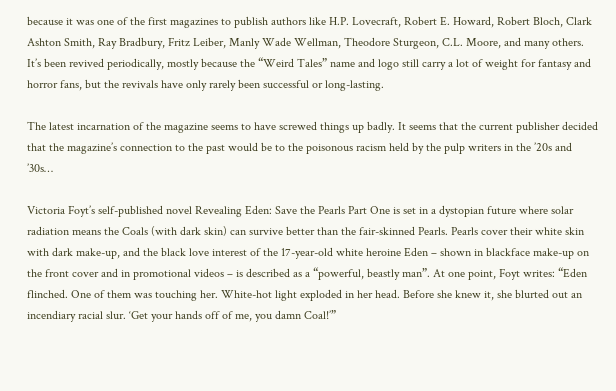because it was one of the first magazines to publish authors like H.P. Lovecraft, Robert E. Howard, Robert Bloch, Clark Ashton Smith, Ray Bradbury, Fritz Leiber, Manly Wade Wellman, Theodore Sturgeon, C.L. Moore, and many others. It’s been revived periodically, mostly because the “Weird Tales” name and logo still carry a lot of weight for fantasy and horror fans, but the revivals have only rarely been successful or long-lasting.

The latest incarnation of the magazine seems to have screwed things up badly. It seems that the current publisher decided that the magazine’s connection to the past would be to the poisonous racism held by the pulp writers in the ’20s and ’30s…

Victoria Foyt’s self-published novel Revealing Eden: Save the Pearls Part One is set in a dystopian future where solar radiation means the Coals (with dark skin) can survive better than the fair-skinned Pearls. Pearls cover their white skin with dark make-up, and the black love interest of the 17-year-old white heroine Eden – shown in blackface make-up on the front cover and in promotional videos – is described as a “powerful, beastly man”. At one point, Foyt writes: “Eden flinched. One of them was touching her. White-hot light exploded in her head. Before she knew it, she blurted out an incendiary racial slur. ‘Get your hands off of me, you damn Coal!’”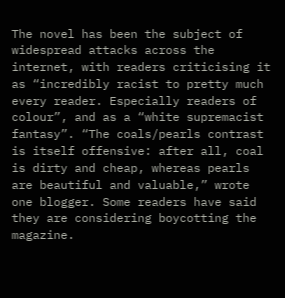The novel has been the subject of widespread attacks across the internet, with readers criticising it as “incredibly racist to pretty much every reader. Especially readers of colour”, and as a “white supremacist fantasy”. “The coals/pearls contrast is itself offensive: after all, coal is dirty and cheap, whereas pearls are beautiful and valuable,” wrote one blogger. Some readers have said they are considering boycotting the magazine.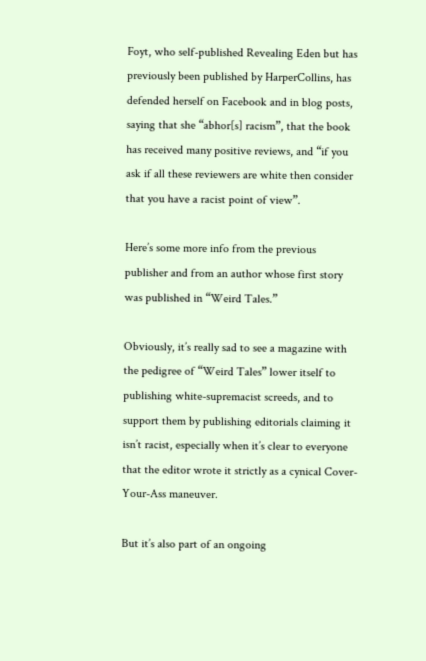Foyt, who self-published Revealing Eden but has previously been published by HarperCollins, has defended herself on Facebook and in blog posts, saying that she “abhor[s] racism”, that the book has received many positive reviews, and “if you ask if all these reviewers are white then consider that you have a racist point of view”.

Here’s some more info from the previous publisher and from an author whose first story was published in “Weird Tales.”

Obviously, it’s really sad to see a magazine with the pedigree of “Weird Tales” lower itself to publishing white-supremacist screeds, and to support them by publishing editorials claiming it isn’t racist, especially when it’s clear to everyone that the editor wrote it strictly as a cynical Cover-Your-Ass maneuver.

But it’s also part of an ongoing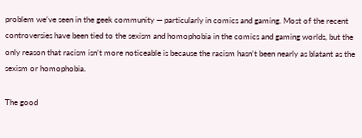problem we’ve seen in the geek community — particularly in comics and gaming. Most of the recent controversies have been tied to the sexism and homophobia in the comics and gaming worlds, but the only reason that racism isn’t more noticeable is because the racism hasn’t been nearly as blatant as the sexism or homophobia.

The good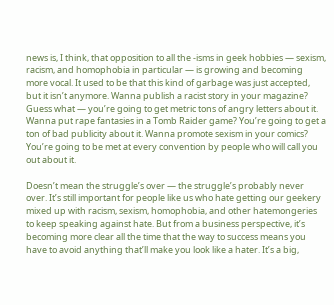news is, I think, that opposition to all the -isms in geek hobbies — sexism, racism, and homophobia in particular — is growing and becoming more vocal. It used to be that this kind of garbage was just accepted, but it isn’t anymore. Wanna publish a racist story in your magazine? Guess what — you’re going to get metric tons of angry letters about it. Wanna put rape fantasies in a Tomb Raider game? You’re going to get a ton of bad publicity about it. Wanna promote sexism in your comics? You’re going to be met at every convention by people who will call you out about it.

Doesn’t mean the struggle’s over — the struggle’s probably never over. It’s still important for people like us who hate getting our geekery mixed up with racism, sexism, homophobia, and other hatemongeries to keep speaking against hate. But from a business perspective, it’s becoming more clear all the time that the way to success means you have to avoid anything that’ll make you look like a hater. It’s a big,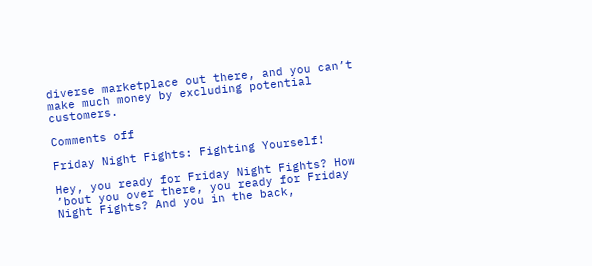diverse marketplace out there, and you can’t make much money by excluding potential customers.

Comments off

Friday Night Fights: Fighting Yourself!

Hey, you ready for Friday Night Fights? How ’bout you over there, you ready for Friday Night Fights? And you in the back,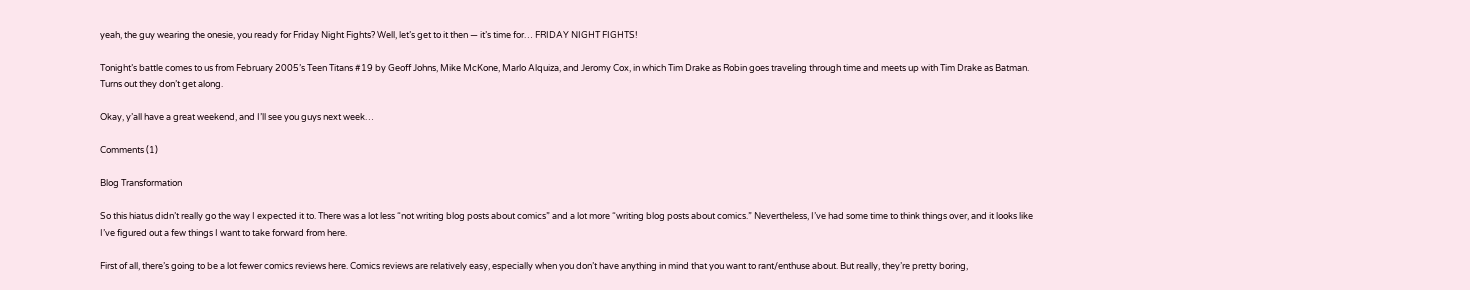yeah, the guy wearing the onesie, you ready for Friday Night Fights? Well, let’s get to it then — it’s time for… FRIDAY NIGHT FIGHTS!

Tonight’s battle comes to us from February 2005’s Teen Titans #19 by Geoff Johns, Mike McKone, Marlo Alquiza, and Jeromy Cox, in which Tim Drake as Robin goes traveling through time and meets up with Tim Drake as Batman. Turns out they don’t get along.

Okay, y’all have a great weekend, and I’ll see you guys next week…

Comments (1)

Blog Transformation

So this hiatus didn’t really go the way I expected it to. There was a lot less “not writing blog posts about comics” and a lot more “writing blog posts about comics.” Nevertheless, I’ve had some time to think things over, and it looks like I’ve figured out a few things I want to take forward from here.

First of all, there’s going to be a lot fewer comics reviews here. Comics reviews are relatively easy, especially when you don’t have anything in mind that you want to rant/enthuse about. But really, they’re pretty boring,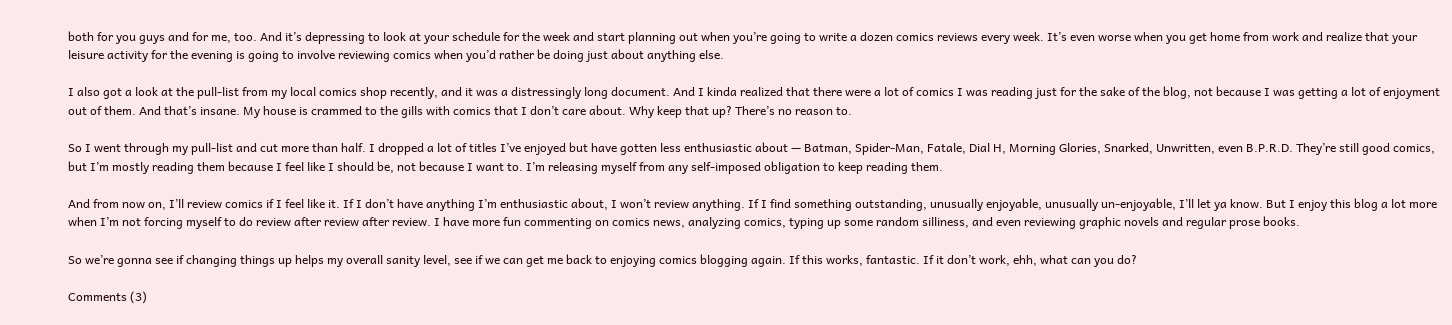both for you guys and for me, too. And it’s depressing to look at your schedule for the week and start planning out when you’re going to write a dozen comics reviews every week. It’s even worse when you get home from work and realize that your leisure activity for the evening is going to involve reviewing comics when you’d rather be doing just about anything else.

I also got a look at the pull-list from my local comics shop recently, and it was a distressingly long document. And I kinda realized that there were a lot of comics I was reading just for the sake of the blog, not because I was getting a lot of enjoyment out of them. And that’s insane. My house is crammed to the gills with comics that I don’t care about. Why keep that up? There’s no reason to.

So I went through my pull-list and cut more than half. I dropped a lot of titles I’ve enjoyed but have gotten less enthusiastic about — Batman, Spider-Man, Fatale, Dial H, Morning Glories, Snarked, Unwritten, even B.P.R.D. They’re still good comics, but I’m mostly reading them because I feel like I should be, not because I want to. I’m releasing myself from any self-imposed obligation to keep reading them.

And from now on, I’ll review comics if I feel like it. If I don’t have anything I’m enthusiastic about, I won’t review anything. If I find something outstanding, unusually enjoyable, unusually un-enjoyable, I’ll let ya know. But I enjoy this blog a lot more when I’m not forcing myself to do review after review after review. I have more fun commenting on comics news, analyzing comics, typing up some random silliness, and even reviewing graphic novels and regular prose books.

So we’re gonna see if changing things up helps my overall sanity level, see if we can get me back to enjoying comics blogging again. If this works, fantastic. If it don’t work, ehh, what can you do?

Comments (3)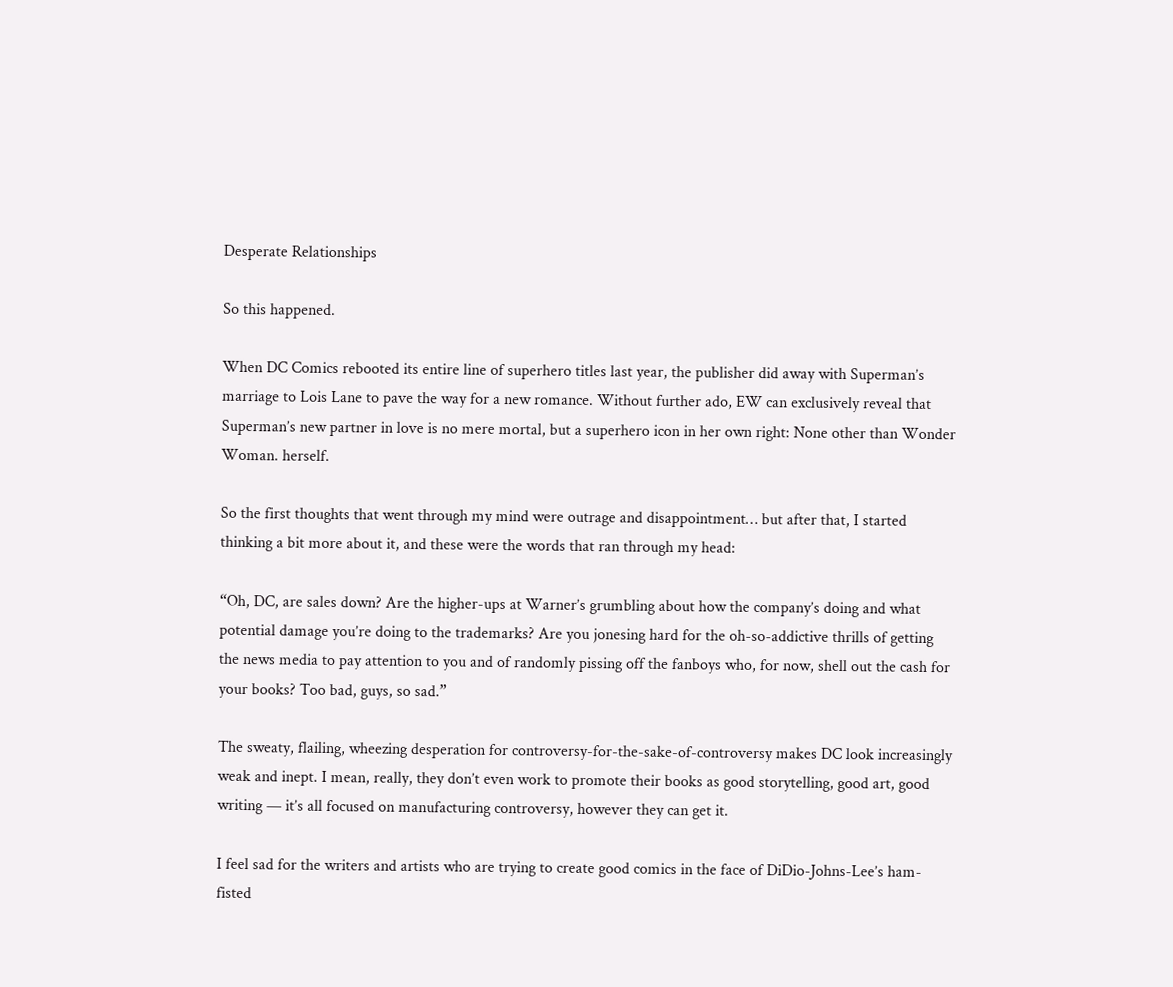Desperate Relationships

So this happened.

When DC Comics rebooted its entire line of superhero titles last year, the publisher did away with Superman’s marriage to Lois Lane to pave the way for a new romance. Without further ado, EW can exclusively reveal that Superman’s new partner in love is no mere mortal, but a superhero icon in her own right: None other than Wonder Woman. herself.

So the first thoughts that went through my mind were outrage and disappointment… but after that, I started thinking a bit more about it, and these were the words that ran through my head:

“Oh, DC, are sales down? Are the higher-ups at Warner’s grumbling about how the company’s doing and what potential damage you’re doing to the trademarks? Are you jonesing hard for the oh-so-addictive thrills of getting the news media to pay attention to you and of randomly pissing off the fanboys who, for now, shell out the cash for your books? Too bad, guys, so sad.”

The sweaty, flailing, wheezing desperation for controversy-for-the-sake-of-controversy makes DC look increasingly weak and inept. I mean, really, they don’t even work to promote their books as good storytelling, good art, good writing — it’s all focused on manufacturing controversy, however they can get it.

I feel sad for the writers and artists who are trying to create good comics in the face of DiDio-Johns-Lee’s ham-fisted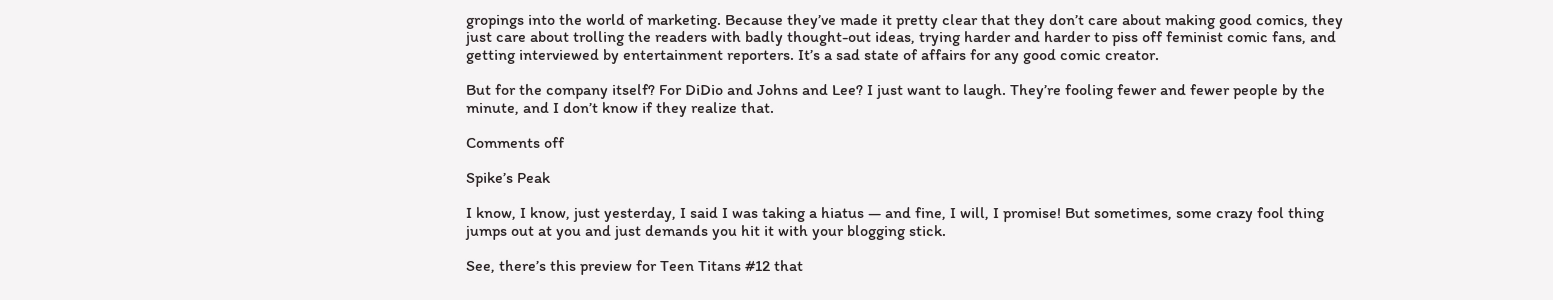gropings into the world of marketing. Because they’ve made it pretty clear that they don’t care about making good comics, they just care about trolling the readers with badly thought-out ideas, trying harder and harder to piss off feminist comic fans, and getting interviewed by entertainment reporters. It’s a sad state of affairs for any good comic creator.

But for the company itself? For DiDio and Johns and Lee? I just want to laugh. They’re fooling fewer and fewer people by the minute, and I don’t know if they realize that.

Comments off

Spike’s Peak

I know, I know, just yesterday, I said I was taking a hiatus — and fine, I will, I promise! But sometimes, some crazy fool thing jumps out at you and just demands you hit it with your blogging stick.

See, there’s this preview for Teen Titans #12 that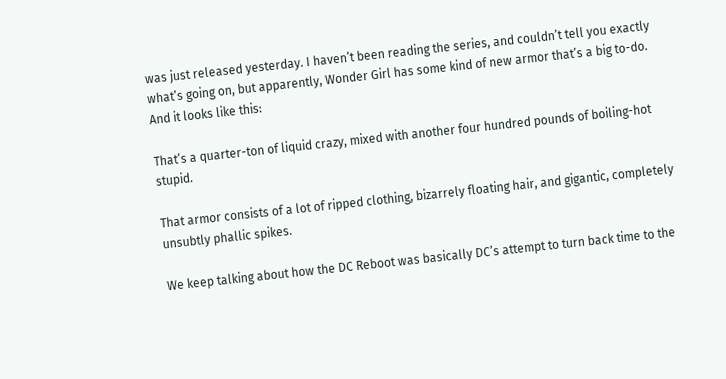was just released yesterday. I haven’t been reading the series, and couldn’t tell you exactly what’s going on, but apparently, Wonder Girl has some kind of new armor that’s a big to-do. And it looks like this:

That’s a quarter-ton of liquid crazy, mixed with another four hundred pounds of boiling-hot stupid.

That armor consists of a lot of ripped clothing, bizarrely floating hair, and gigantic, completely unsubtly phallic spikes.

We keep talking about how the DC Reboot was basically DC’s attempt to turn back time to the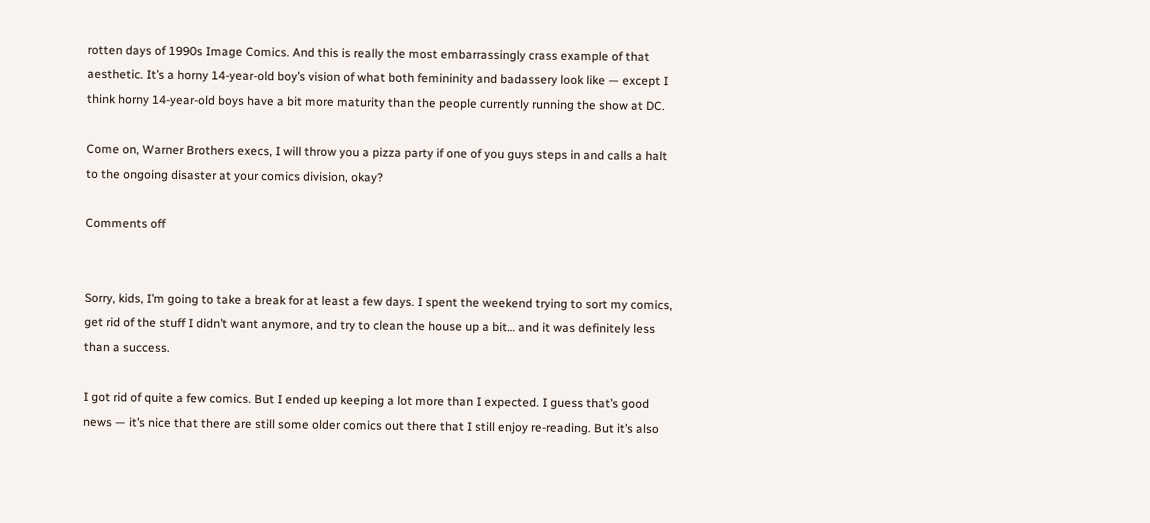rotten days of 1990s Image Comics. And this is really the most embarrassingly crass example of that aesthetic. It’s a horny 14-year-old boy’s vision of what both femininity and badassery look like — except I think horny 14-year-old boys have a bit more maturity than the people currently running the show at DC.

Come on, Warner Brothers execs, I will throw you a pizza party if one of you guys steps in and calls a halt to the ongoing disaster at your comics division, okay?

Comments off


Sorry, kids, I’m going to take a break for at least a few days. I spent the weekend trying to sort my comics, get rid of the stuff I didn’t want anymore, and try to clean the house up a bit… and it was definitely less than a success.

I got rid of quite a few comics. But I ended up keeping a lot more than I expected. I guess that’s good news — it’s nice that there are still some older comics out there that I still enjoy re-reading. But it’s also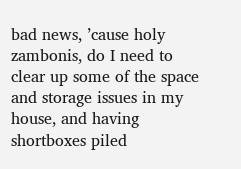bad news, ’cause holy zambonis, do I need to clear up some of the space and storage issues in my house, and having shortboxes piled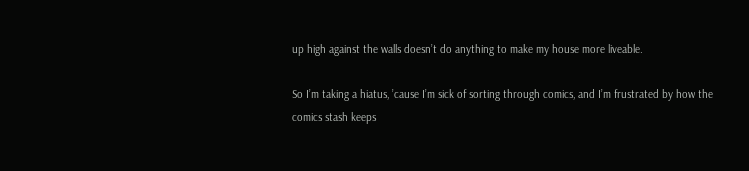up high against the walls doesn’t do anything to make my house more liveable.

So I’m taking a hiatus, ’cause I’m sick of sorting through comics, and I’m frustrated by how the comics stash keeps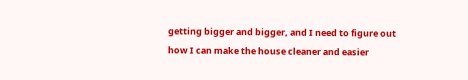getting bigger and bigger, and I need to figure out how I can make the house cleaner and easier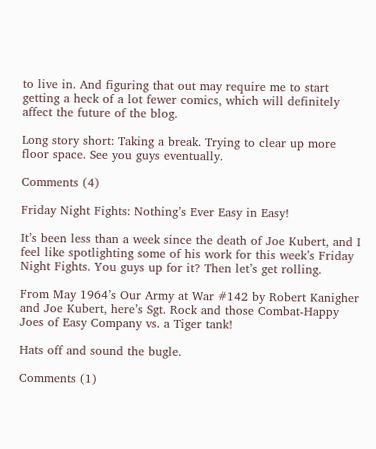to live in. And figuring that out may require me to start getting a heck of a lot fewer comics, which will definitely affect the future of the blog.

Long story short: Taking a break. Trying to clear up more floor space. See you guys eventually.

Comments (4)

Friday Night Fights: Nothing’s Ever Easy in Easy!

It’s been less than a week since the death of Joe Kubert, and I feel like spotlighting some of his work for this week’s Friday Night Fights. You guys up for it? Then let’s get rolling.

From May 1964’s Our Army at War #142 by Robert Kanigher and Joe Kubert, here’s Sgt. Rock and those Combat-Happy Joes of Easy Company vs. a Tiger tank!

Hats off and sound the bugle.

Comments (1)